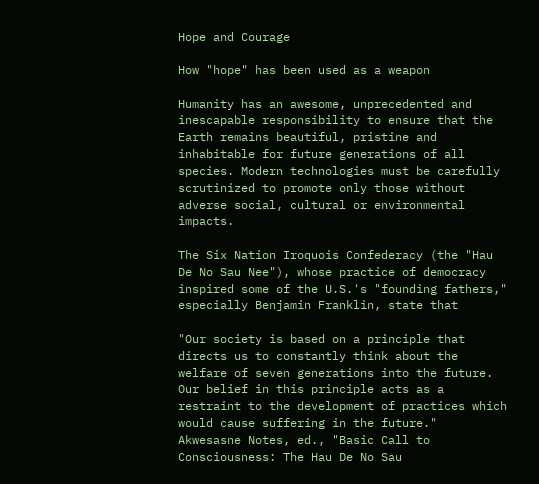Hope and Courage

How "hope" has been used as a weapon

Humanity has an awesome, unprecedented and inescapable responsibility to ensure that the Earth remains beautiful, pristine and inhabitable for future generations of all species. Modern technologies must be carefully scrutinized to promote only those without adverse social, cultural or environmental impacts.

The Six Nation Iroquois Confederacy (the "Hau De No Sau Nee"), whose practice of democracy inspired some of the U.S.'s "founding fathers," especially Benjamin Franklin, state that

"Our society is based on a principle that directs us to constantly think about the welfare of seven generations into the future. Our belief in this principle acts as a restraint to the development of practices which would cause suffering in the future."
Akwesasne Notes, ed., "Basic Call to Consciousness: The Hau De No Sau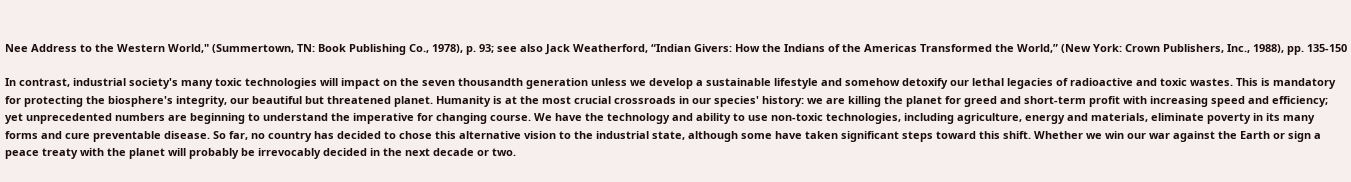Nee Address to the Western World," (Summertown, TN: Book Publishing Co., 1978), p. 93; see also Jack Weatherford, “Indian Givers: How the Indians of the Americas Transformed the World,” (New York: Crown Publishers, Inc., 1988), pp. 135-150

In contrast, industrial society's many toxic technologies will impact on the seven thousandth generation unless we develop a sustainable lifestyle and somehow detoxify our lethal legacies of radioactive and toxic wastes. This is mandatory for protecting the biosphere's integrity, our beautiful but threatened planet. Humanity is at the most crucial crossroads in our species' history: we are killing the planet for greed and short-term profit with increasing speed and efficiency; yet unprecedented numbers are beginning to understand the imperative for changing course. We have the technology and ability to use non-toxic technologies, including agriculture, energy and materials, eliminate poverty in its many forms and cure preventable disease. So far, no country has decided to chose this alternative vision to the industrial state, although some have taken significant steps toward this shift. Whether we win our war against the Earth or sign a peace treaty with the planet will probably be irrevocably decided in the next decade or two.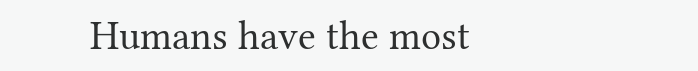Humans have the most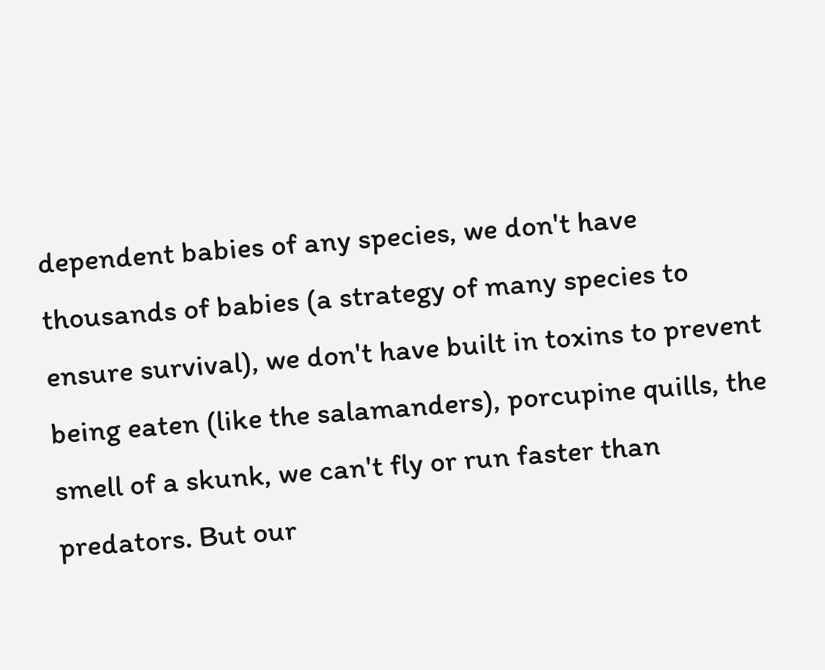dependent babies of any species, we don't have thousands of babies (a strategy of many species to ensure survival), we don't have built in toxins to prevent being eaten (like the salamanders), porcupine quills, the smell of a skunk, we can't fly or run faster than predators. But our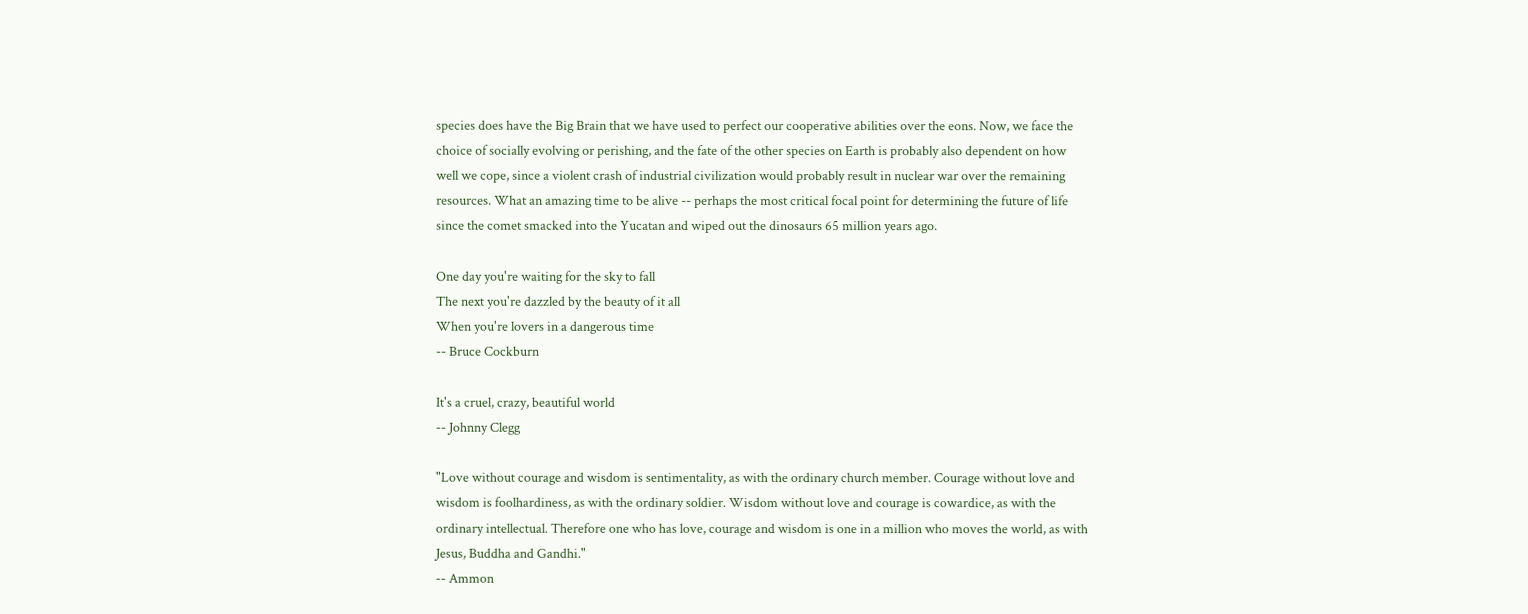species does have the Big Brain that we have used to perfect our cooperative abilities over the eons. Now, we face the choice of socially evolving or perishing, and the fate of the other species on Earth is probably also dependent on how well we cope, since a violent crash of industrial civilization would probably result in nuclear war over the remaining resources. What an amazing time to be alive -- perhaps the most critical focal point for determining the future of life since the comet smacked into the Yucatan and wiped out the dinosaurs 65 million years ago.

One day you're waiting for the sky to fall
The next you're dazzled by the beauty of it all
When you're lovers in a dangerous time
-- Bruce Cockburn

It's a cruel, crazy, beautiful world
-- Johnny Clegg

"Love without courage and wisdom is sentimentality, as with the ordinary church member. Courage without love and wisdom is foolhardiness, as with the ordinary soldier. Wisdom without love and courage is cowardice, as with the ordinary intellectual. Therefore one who has love, courage and wisdom is one in a million who moves the world, as with Jesus, Buddha and Gandhi."
-- Ammon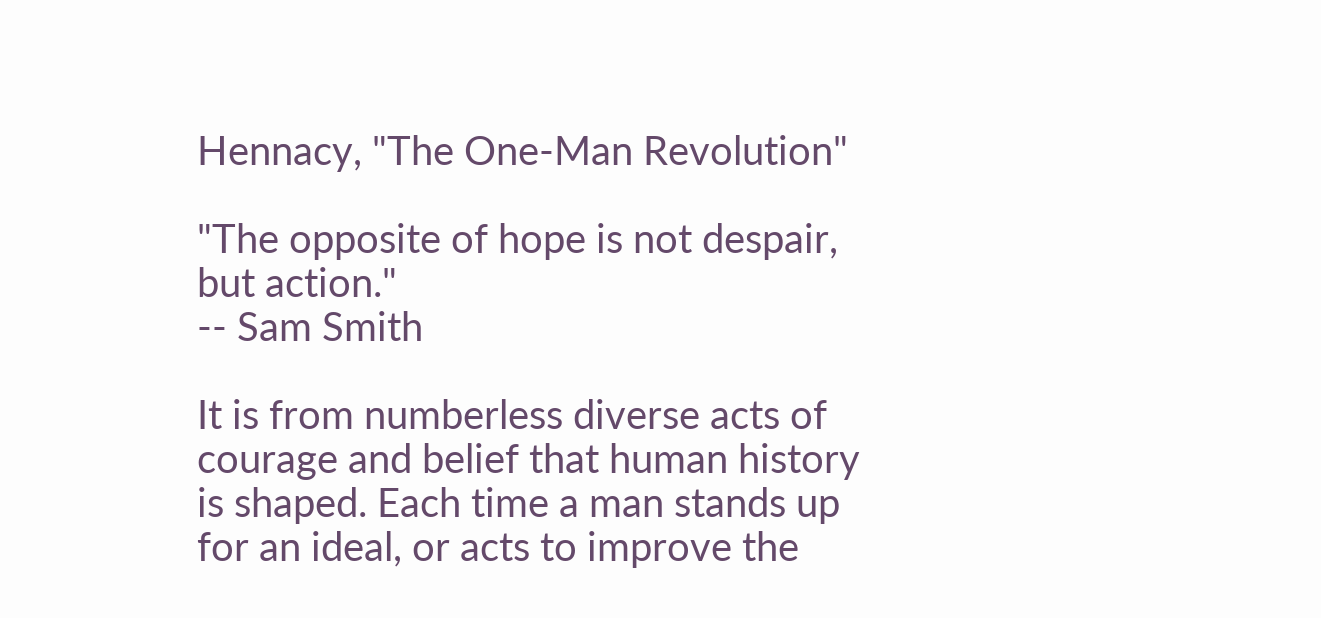Hennacy, "The One-Man Revolution"

"The opposite of hope is not despair, but action."
-- Sam Smith

It is from numberless diverse acts of courage and belief that human history is shaped. Each time a man stands up for an ideal, or acts to improve the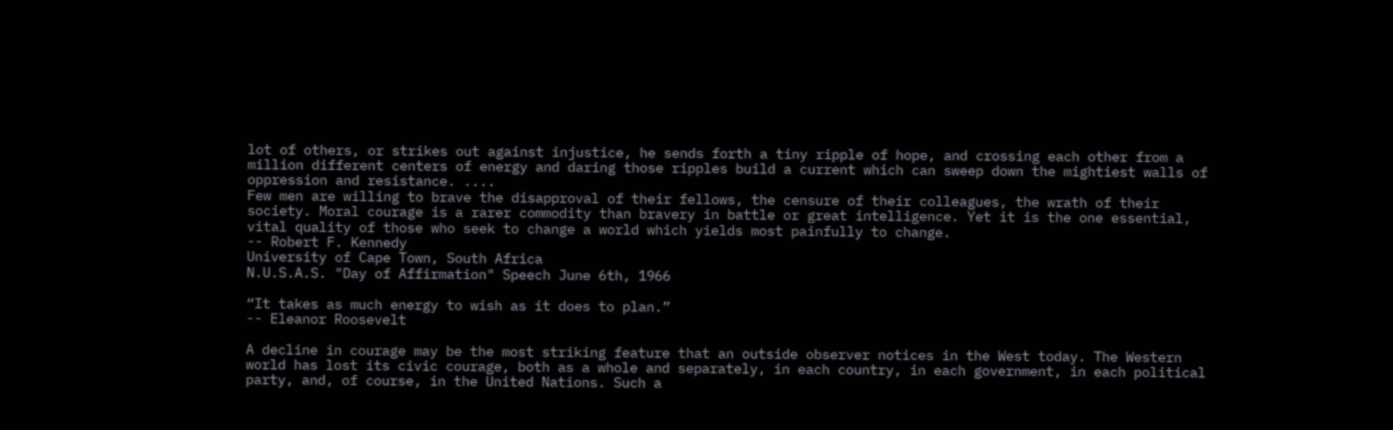lot of others, or strikes out against injustice, he sends forth a tiny ripple of hope, and crossing each other from a million different centers of energy and daring those ripples build a current which can sweep down the mightiest walls of oppression and resistance. ....
Few men are willing to brave the disapproval of their fellows, the censure of their colleagues, the wrath of their society. Moral courage is a rarer commodity than bravery in battle or great intelligence. Yet it is the one essential, vital quality of those who seek to change a world which yields most painfully to change.
-- Robert F. Kennedy
University of Cape Town, South Africa
N.U.S.A.S. "Day of Affirmation" Speech June 6th, 1966

“It takes as much energy to wish as it does to plan.”
-- Eleanor Roosevelt

A decline in courage may be the most striking feature that an outside observer notices in the West today. The Western world has lost its civic courage, both as a whole and separately, in each country, in each government, in each political party, and, of course, in the United Nations. Such a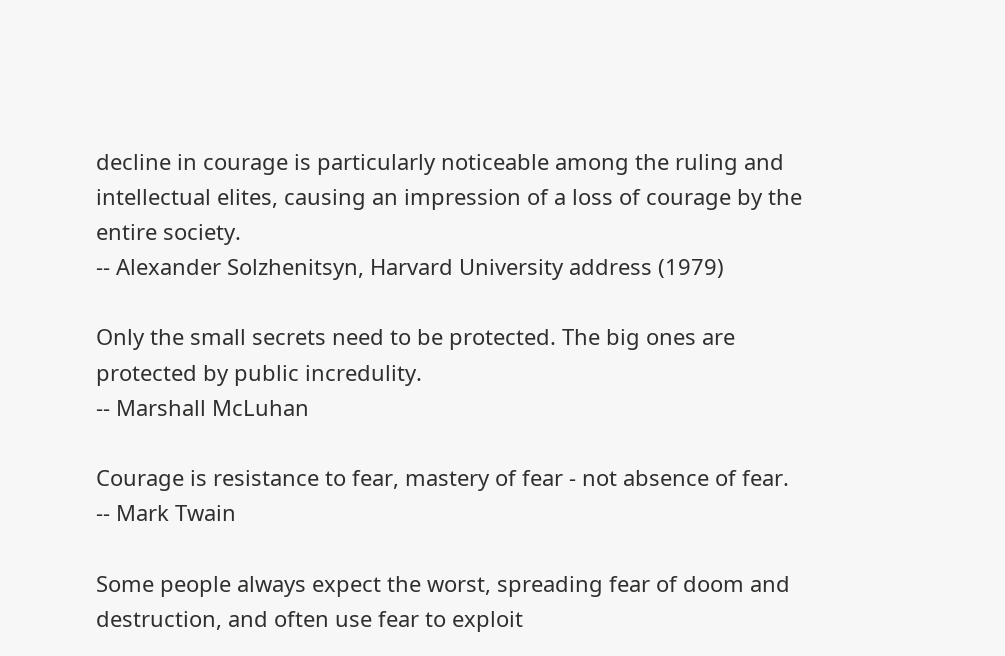decline in courage is particularly noticeable among the ruling and intellectual elites, causing an impression of a loss of courage by the entire society.
-- Alexander Solzhenitsyn, Harvard University address (1979)

Only the small secrets need to be protected. The big ones are protected by public incredulity.
-- Marshall McLuhan

Courage is resistance to fear, mastery of fear - not absence of fear.
-- Mark Twain

Some people always expect the worst, spreading fear of doom and destruction, and often use fear to exploit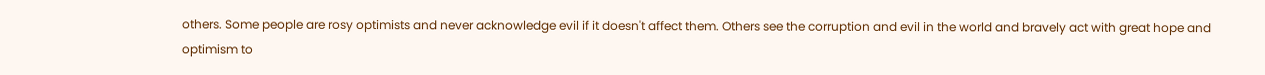others. Some people are rosy optimists and never acknowledge evil if it doesn't affect them. Others see the corruption and evil in the world and bravely act with great hope and optimism to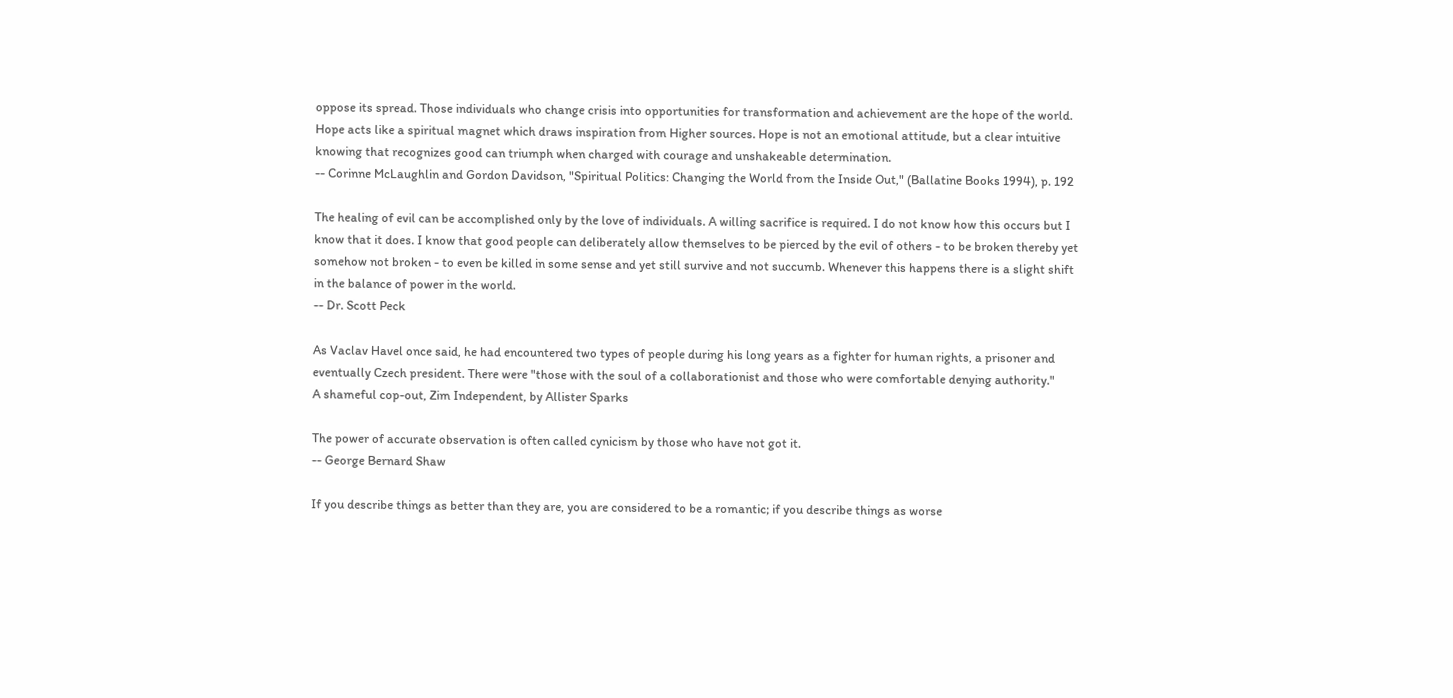oppose its spread. Those individuals who change crisis into opportunities for transformation and achievement are the hope of the world. Hope acts like a spiritual magnet which draws inspiration from Higher sources. Hope is not an emotional attitude, but a clear intuitive knowing that recognizes good can triumph when charged with courage and unshakeable determination.
-- Corinne McLaughlin and Gordon Davidson, "Spiritual Politics: Changing the World from the Inside Out," (Ballatine Books 1994), p. 192

The healing of evil can be accomplished only by the love of individuals. A willing sacrifice is required. I do not know how this occurs but I know that it does. I know that good people can deliberately allow themselves to be pierced by the evil of others - to be broken thereby yet somehow not broken - to even be killed in some sense and yet still survive and not succumb. Whenever this happens there is a slight shift in the balance of power in the world.
-- Dr. Scott Peck

As Vaclav Havel once said, he had encountered two types of people during his long years as a fighter for human rights, a prisoner and eventually Czech president. There were "those with the soul of a collaborationist and those who were comfortable denying authority."
A shameful cop-out, Zim Independent, by Allister Sparks

The power of accurate observation is often called cynicism by those who have not got it.
-- George Bernard Shaw

If you describe things as better than they are, you are considered to be a romantic; if you describe things as worse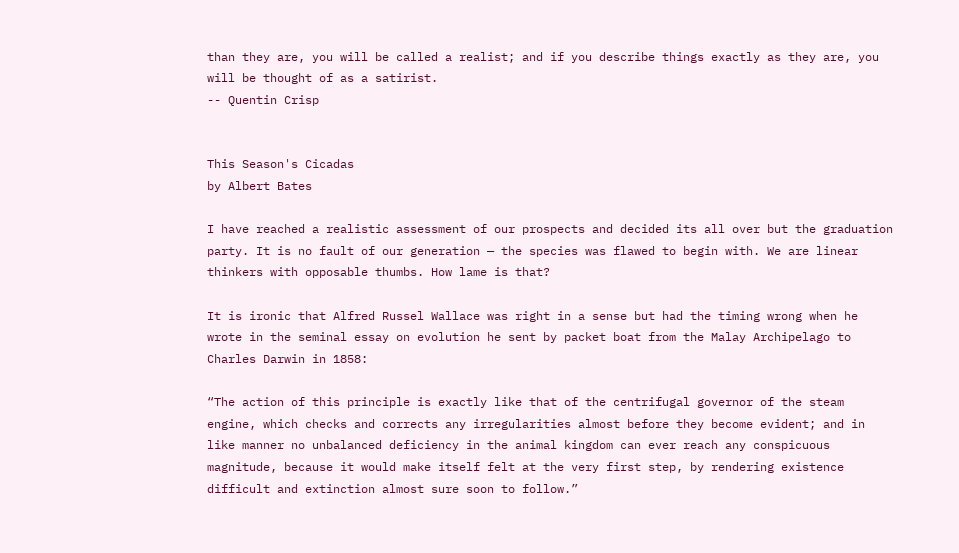than they are, you will be called a realist; and if you describe things exactly as they are, you will be thought of as a satirist.
-- Quentin Crisp


This Season's Cicadas
by Albert Bates

I have reached a realistic assessment of our prospects and decided its all over but the graduation party. It is no fault of our generation — the species was flawed to begin with. We are linear thinkers with opposable thumbs. How lame is that?

It is ironic that Alfred Russel Wallace was right in a sense but had the timing wrong when he wrote in the seminal essay on evolution he sent by packet boat from the Malay Archipelago to Charles Darwin in 1858:

“The action of this principle is exactly like that of the centrifugal governor of the steam engine, which checks and corrects any irregularities almost before they become evident; and in like manner no unbalanced deficiency in the animal kingdom can ever reach any conspicuous magnitude, because it would make itself felt at the very first step, by rendering existence difficult and extinction almost sure soon to follow.”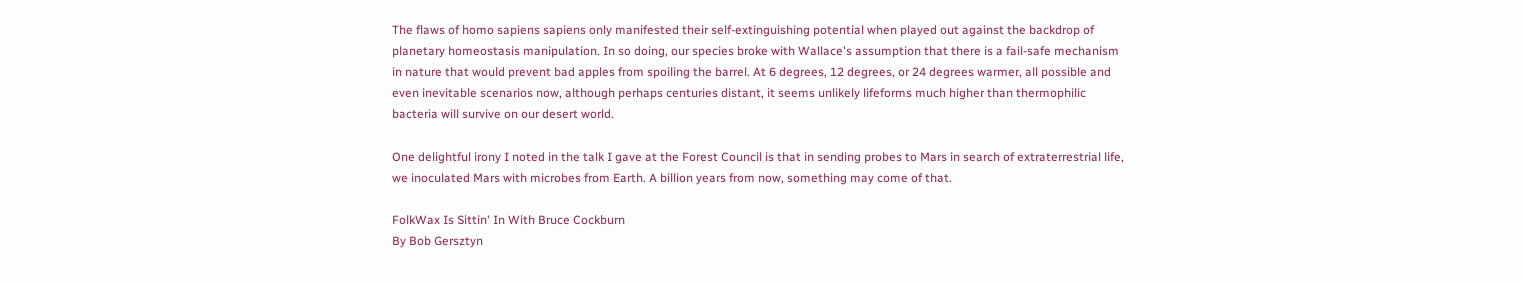The flaws of homo sapiens sapiens only manifested their self-extinguishing potential when played out against the backdrop of planetary homeostasis manipulation. In so doing, our species broke with Wallace's assumption that there is a fail-safe mechanism in nature that would prevent bad apples from spoiling the barrel. At 6 degrees, 12 degrees, or 24 degrees warmer, all possible and even inevitable scenarios now, although perhaps centuries distant, it seems unlikely lifeforms much higher than thermophilic bacteria will survive on our desert world.

One delightful irony I noted in the talk I gave at the Forest Council is that in sending probes to Mars in search of extraterrestrial life, we inoculated Mars with microbes from Earth. A billion years from now, something may come of that.

FolkWax Is Sittin' In With Bruce Cockburn
By Bob Gersztyn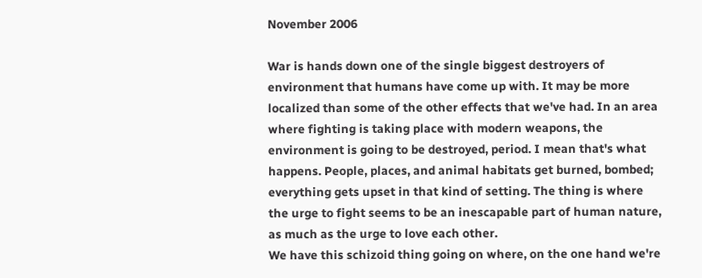November 2006

War is hands down one of the single biggest destroyers of environment that humans have come up with. It may be more localized than some of the other effects that we've had. In an area where fighting is taking place with modern weapons, the environment is going to be destroyed, period. I mean that's what happens. People, places, and animal habitats get burned, bombed; everything gets upset in that kind of setting. The thing is where the urge to fight seems to be an inescapable part of human nature, as much as the urge to love each other.
We have this schizoid thing going on where, on the one hand we're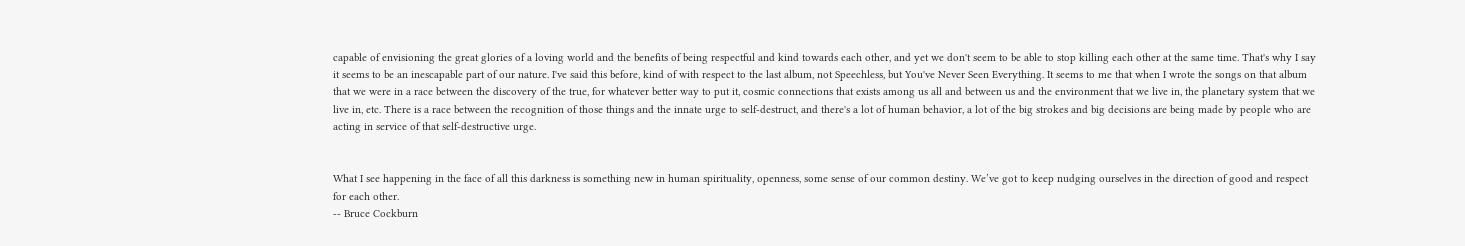capable of envisioning the great glories of a loving world and the benefits of being respectful and kind towards each other, and yet we don't seem to be able to stop killing each other at the same time. That's why I say it seems to be an inescapable part of our nature. I've said this before, kind of with respect to the last album, not Speechless, but You've Never Seen Everything. It seems to me that when I wrote the songs on that album that we were in a race between the discovery of the true, for whatever better way to put it, cosmic connections that exists among us all and between us and the environment that we live in, the planetary system that we live in, etc. There is a race between the recognition of those things and the innate urge to self-destruct, and there's a lot of human behavior, a lot of the big strokes and big decisions are being made by people who are acting in service of that self-destructive urge.


What I see happening in the face of all this darkness is something new in human spirituality, openness, some sense of our common destiny. We’ve got to keep nudging ourselves in the direction of good and respect for each other.
-- Bruce Cockburn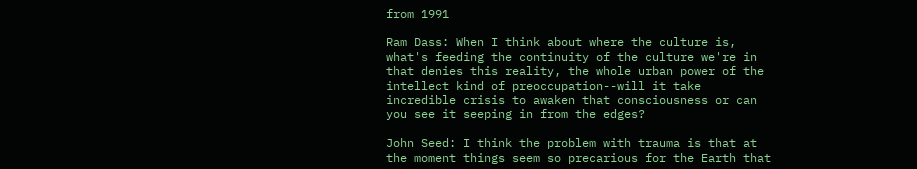from 1991

Ram Dass: When I think about where the culture is, what's feeding the continuity of the culture we're in that denies this reality, the whole urban power of the intellect kind of preoccupation--will it take incredible crisis to awaken that consciousness or can you see it seeping in from the edges?

John Seed: I think the problem with trauma is that at the moment things seem so precarious for the Earth that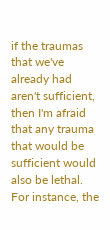if the traumas that we've already had aren't sufficient, then I'm afraid that any trauma that would be sufficient would also be lethal. For instance, the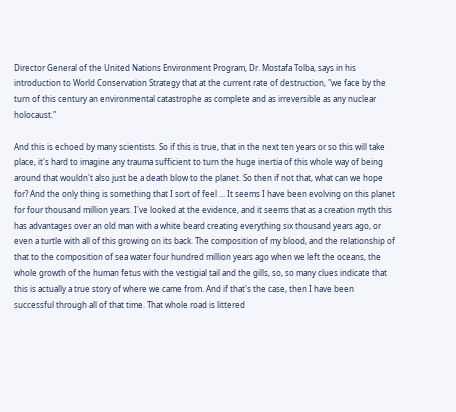Director General of the United Nations Environment Program, Dr. Mostafa Tolba, says in his introduction to World Conservation Strategy that at the current rate of destruction, "we face by the turn of this century an environmental catastrophe as complete and as irreversible as any nuclear holocaust."

And this is echoed by many scientists. So if this is true, that in the next ten years or so this will take place, it's hard to imagine any trauma sufficient to turn the huge inertia of this whole way of being around that wouldn't also just be a death blow to the planet. So then if not that, what can we hope for? And the only thing is something that I sort of feel ... It seems I have been evolving on this planet for four thousand million years. I've looked at the evidence, and it seems that as a creation myth this has advantages over an old man with a white beard creating everything six thousand years ago, or even a turtle with all of this growing on its back. The composition of my blood, and the relationship of that to the composition of sea water four hundred million years ago when we left the oceans, the whole growth of the human fetus with the vestigial tail and the gills, so, so many clues indicate that this is actually a true story of where we came from. And if that's the case, then I have been successful through all of that time. That whole road is littered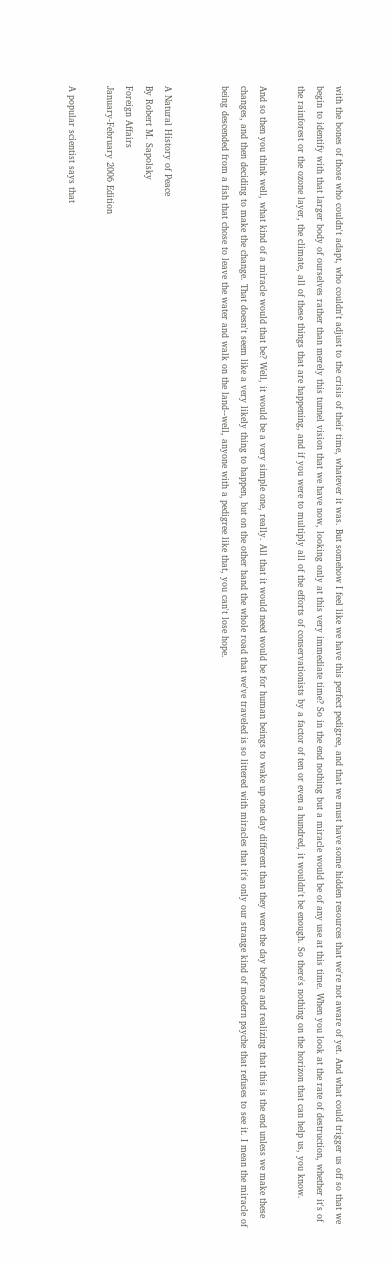with the bones of those who couldn't adapt, who couldn't adjust to the crisis of their time, whatever it was. But somehow I feel like we have this perfect pedigree, and that we must have some hidden resources that we're not aware of yet. And what could trigger us off so that we begin to identify with that larger body of ourselves rather than merely this tunnel vision that we have now, looking only at this very immediate time? So in the end nothing but a miracle would be of any use at this time. When you look at the rate of destruction, whether it's of the rainforest or the ozone layer, the climate, all of these things that are happening, and if you were to multiply all of the efforts of conservationists by a factor of ten or even a hundred, it wouldn't be enough. So there's nothing on the horizon that can help us, you know.

And so then you think well, what kind of a miracle would that be? Well, it would be a very simple one, really. All that it would need would be for human beings to wake up one day different than they were the day before and realizing that this is the end unless we make these changes, and then deciding to make the change. That doesn't seem like a very likely thing to happen, but on the other hand the whole road that we've traveled is so littered with miracles that it's only our strange kind of modern psyche that refuses to see it. I mean the miracle of being descended from a fish that chose to leave the water and walk on the land--well, anyone with a pedigree like that, you can't lose hope.


A Natural History of Peace
By Robert M. Sapolsky
Foreign Affairs
January-February 2006 Edition

A popular scientist says that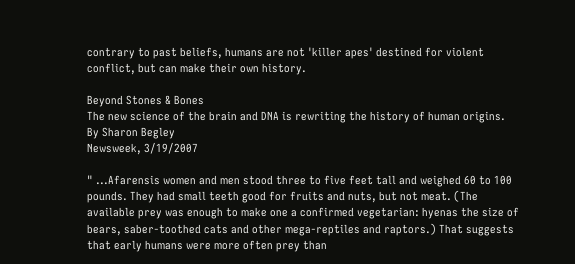contrary to past beliefs, humans are not 'killer apes' destined for violent conflict, but can make their own history.

Beyond Stones & Bones
The new science of the brain and DNA is rewriting the history of human origins.
By Sharon Begley
Newsweek, 3/19/2007

" ...Afarensis women and men stood three to five feet tall and weighed 60 to 100 pounds. They had small teeth good for fruits and nuts, but not meat. (The available prey was enough to make one a confirmed vegetarian: hyenas the size of bears, saber-toothed cats and other mega-reptiles and raptors.) That suggests that early humans were more often prey than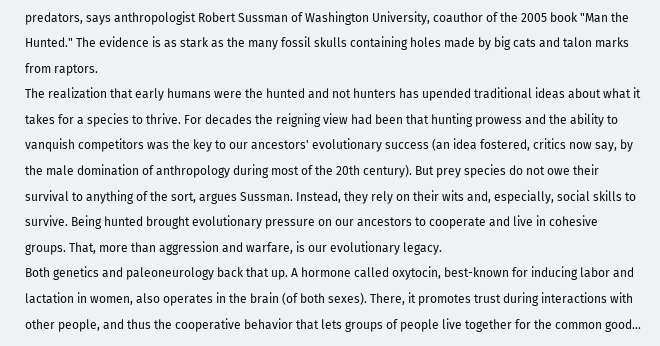predators, says anthropologist Robert Sussman of Washington University, coauthor of the 2005 book "Man the Hunted." The evidence is as stark as the many fossil skulls containing holes made by big cats and talon marks from raptors.
The realization that early humans were the hunted and not hunters has upended traditional ideas about what it takes for a species to thrive. For decades the reigning view had been that hunting prowess and the ability to vanquish competitors was the key to our ancestors' evolutionary success (an idea fostered, critics now say, by the male domination of anthropology during most of the 20th century). But prey species do not owe their survival to anything of the sort, argues Sussman. Instead, they rely on their wits and, especially, social skills to survive. Being hunted brought evolutionary pressure on our ancestors to cooperate and live in cohesive groups. That, more than aggression and warfare, is our evolutionary legacy.
Both genetics and paleoneurology back that up. A hormone called oxytocin, best-known for inducing labor and lactation in women, also operates in the brain (of both sexes). There, it promotes trust during interactions with other people, and thus the cooperative behavior that lets groups of people live together for the common good...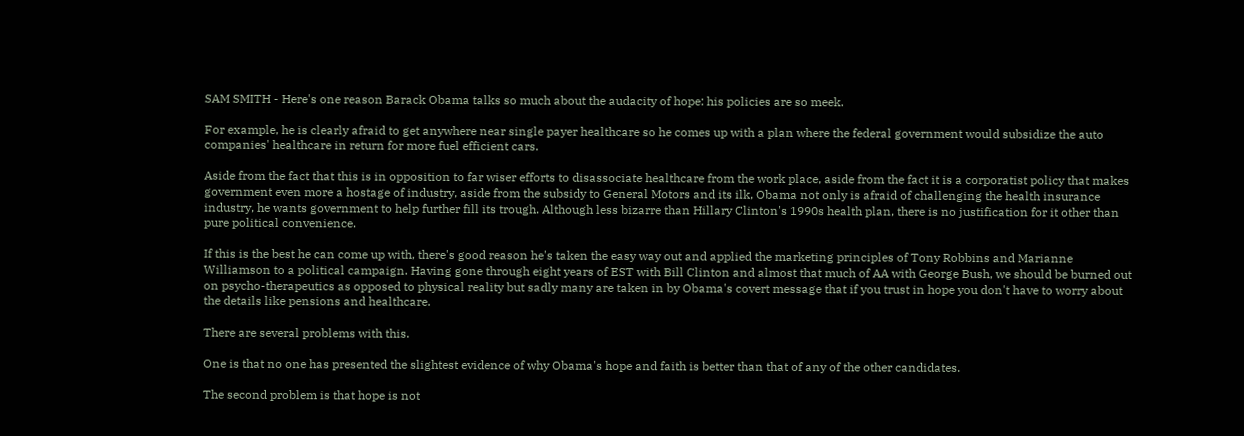SAM SMITH - Here's one reason Barack Obama talks so much about the audacity of hope: his policies are so meek.

For example, he is clearly afraid to get anywhere near single payer healthcare so he comes up with a plan where the federal government would subsidize the auto companies' healthcare in return for more fuel efficient cars.

Aside from the fact that this is in opposition to far wiser efforts to disassociate healthcare from the work place, aside from the fact it is a corporatist policy that makes government even more a hostage of industry, aside from the subsidy to General Motors and its ilk, Obama not only is afraid of challenging the health insurance industry, he wants government to help further fill its trough. Although less bizarre than Hillary Clinton's 1990s health plan, there is no justification for it other than pure political convenience.

If this is the best he can come up with, there's good reason he's taken the easy way out and applied the marketing principles of Tony Robbins and Marianne Williamson to a political campaign. Having gone through eight years of EST with Bill Clinton and almost that much of AA with George Bush, we should be burned out on psycho-therapeutics as opposed to physical reality but sadly many are taken in by Obama's covert message that if you trust in hope you don't have to worry about the details like pensions and healthcare.

There are several problems with this.

One is that no one has presented the slightest evidence of why Obama's hope and faith is better than that of any of the other candidates.

The second problem is that hope is not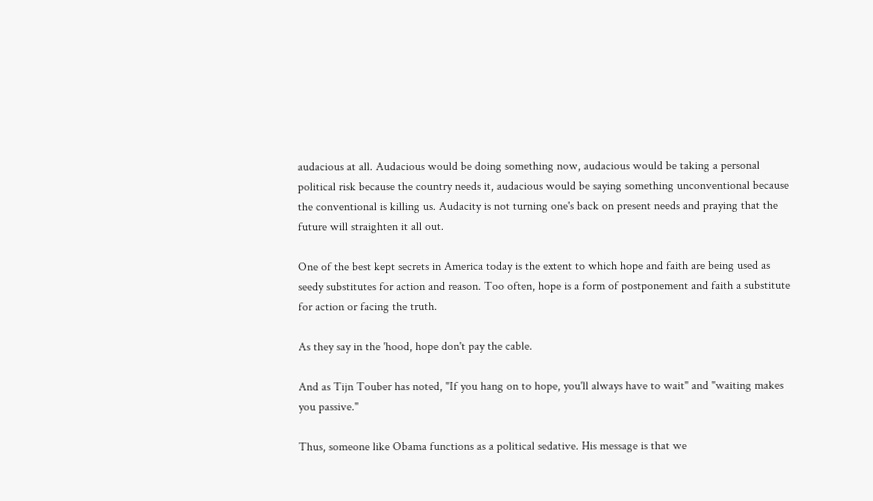audacious at all. Audacious would be doing something now, audacious would be taking a personal political risk because the country needs it, audacious would be saying something unconventional because the conventional is killing us. Audacity is not turning one's back on present needs and praying that the future will straighten it all out.

One of the best kept secrets in America today is the extent to which hope and faith are being used as seedy substitutes for action and reason. Too often, hope is a form of postponement and faith a substitute for action or facing the truth.

As they say in the 'hood, hope don't pay the cable.

And as Tijn Touber has noted, "If you hang on to hope, you'll always have to wait" and "waiting makes you passive."

Thus, someone like Obama functions as a political sedative. His message is that we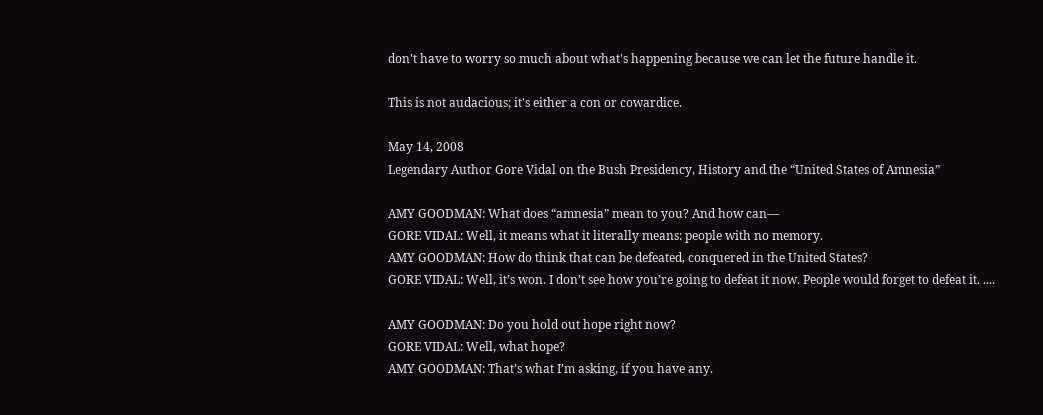don't have to worry so much about what's happening because we can let the future handle it.

This is not audacious; it's either a con or cowardice.

May 14, 2008
Legendary Author Gore Vidal on the Bush Presidency, History and the “United States of Amnesia”

AMY GOODMAN: What does “amnesia” mean to you? And how can—
GORE VIDAL: Well, it means what it literally means: people with no memory.
AMY GOODMAN: How do think that can be defeated, conquered in the United States?
GORE VIDAL: Well, it’s won. I don’t see how you’re going to defeat it now. People would forget to defeat it. ....

AMY GOODMAN: Do you hold out hope right now?
GORE VIDAL: Well, what hope?
AMY GOODMAN: That’s what I’m asking, if you have any.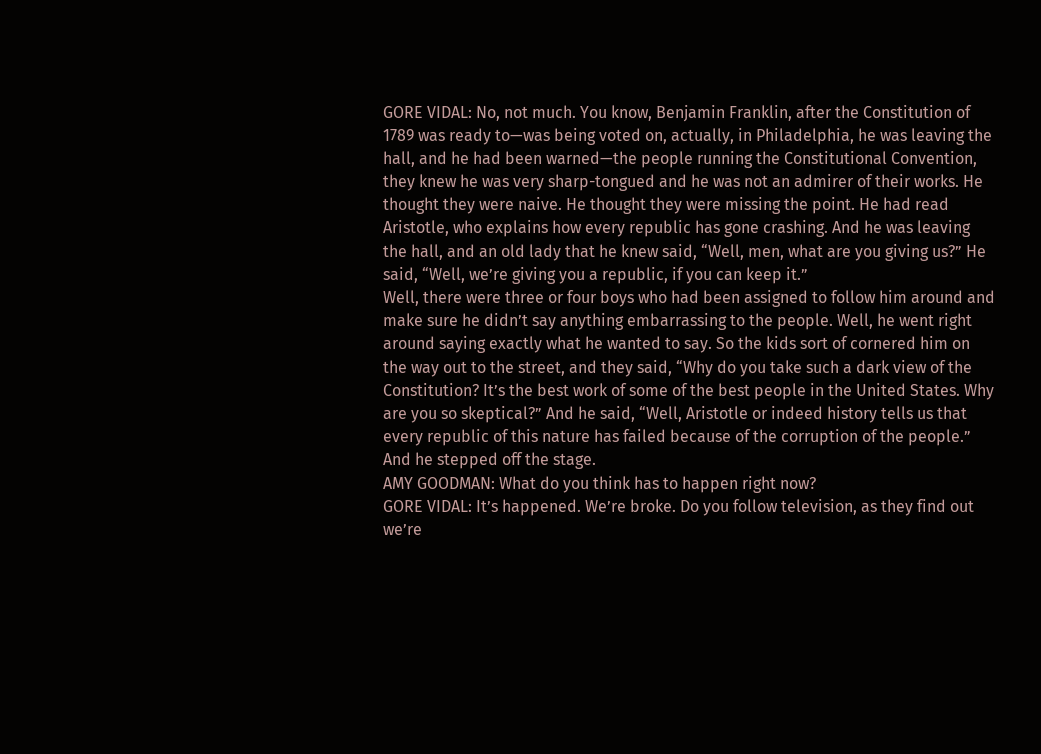GORE VIDAL: No, not much. You know, Benjamin Franklin, after the Constitution of 1789 was ready to—was being voted on, actually, in Philadelphia, he was leaving the hall, and he had been warned—the people running the Constitutional Convention, they knew he was very sharp-tongued and he was not an admirer of their works. He thought they were naive. He thought they were missing the point. He had read Aristotle, who explains how every republic has gone crashing. And he was leaving the hall, and an old lady that he knew said, “Well, men, what are you giving us?” He said, “Well, we’re giving you a republic, if you can keep it.”
Well, there were three or four boys who had been assigned to follow him around and make sure he didn’t say anything embarrassing to the people. Well, he went right around saying exactly what he wanted to say. So the kids sort of cornered him on the way out to the street, and they said, “Why do you take such a dark view of the Constitution? It’s the best work of some of the best people in the United States. Why are you so skeptical?” And he said, “Well, Aristotle or indeed history tells us that every republic of this nature has failed because of the corruption of the people.” And he stepped off the stage.
AMY GOODMAN: What do you think has to happen right now?
GORE VIDAL: It’s happened. We’re broke. Do you follow television, as they find out we’re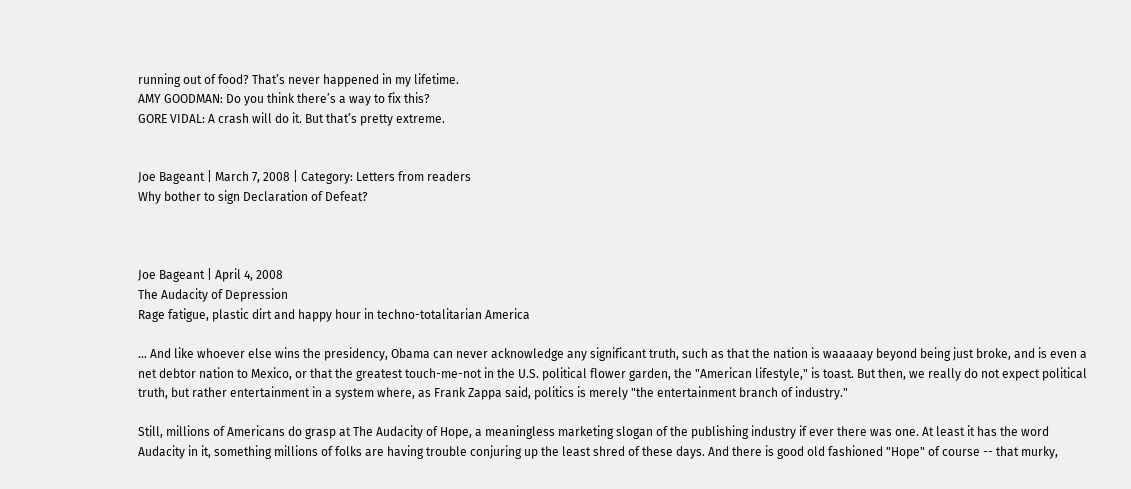running out of food? That’s never happened in my lifetime.
AMY GOODMAN: Do you think there’s a way to fix this?
GORE VIDAL: A crash will do it. But that’s pretty extreme.


Joe Bageant | March 7, 2008 | Category: Letters from readers
Why bother to sign Declaration of Defeat?



Joe Bageant | April 4, 2008
The Audacity of Depression
Rage fatigue, plastic dirt and happy hour in techno-totalitarian America

... And like whoever else wins the presidency, Obama can never acknowledge any significant truth, such as that the nation is waaaaay beyond being just broke, and is even a net debtor nation to Mexico, or that the greatest touch-me-not in the U.S. political flower garden, the "American lifestyle," is toast. But then, we really do not expect political truth, but rather entertainment in a system where, as Frank Zappa said, politics is merely "the entertainment branch of industry."

Still, millions of Americans do grasp at The Audacity of Hope, a meaningless marketing slogan of the publishing industry if ever there was one. At least it has the word Audacity in it, something millions of folks are having trouble conjuring up the least shred of these days. And there is good old fashioned "Hope" of course -- that murky,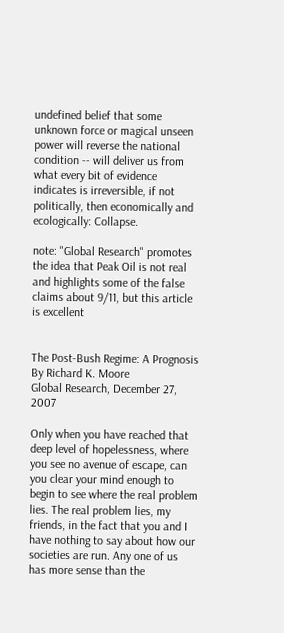undefined belief that some unknown force or magical unseen power will reverse the national condition -- will deliver us from what every bit of evidence indicates is irreversible, if not politically, then economically and ecologically: Collapse.

note: "Global Research" promotes the idea that Peak Oil is not real and highlights some of the false claims about 9/11, but this article is excellent


The Post-Bush Regime: A Prognosis
By Richard K. Moore
Global Research, December 27, 2007

Only when you have reached that deep level of hopelessness, where you see no avenue of escape, can you clear your mind enough to begin to see where the real problem lies. The real problem lies, my friends, in the fact that you and I have nothing to say about how our societies are run. Any one of us has more sense than the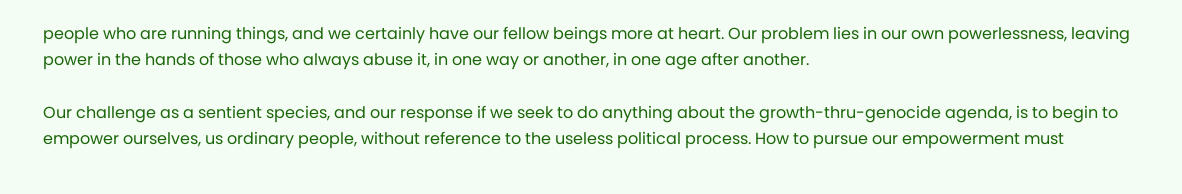people who are running things, and we certainly have our fellow beings more at heart. Our problem lies in our own powerlessness, leaving power in the hands of those who always abuse it, in one way or another, in one age after another.

Our challenge as a sentient species, and our response if we seek to do anything about the growth-thru-genocide agenda, is to begin to empower ourselves, us ordinary people, without reference to the useless political process. How to pursue our empowerment must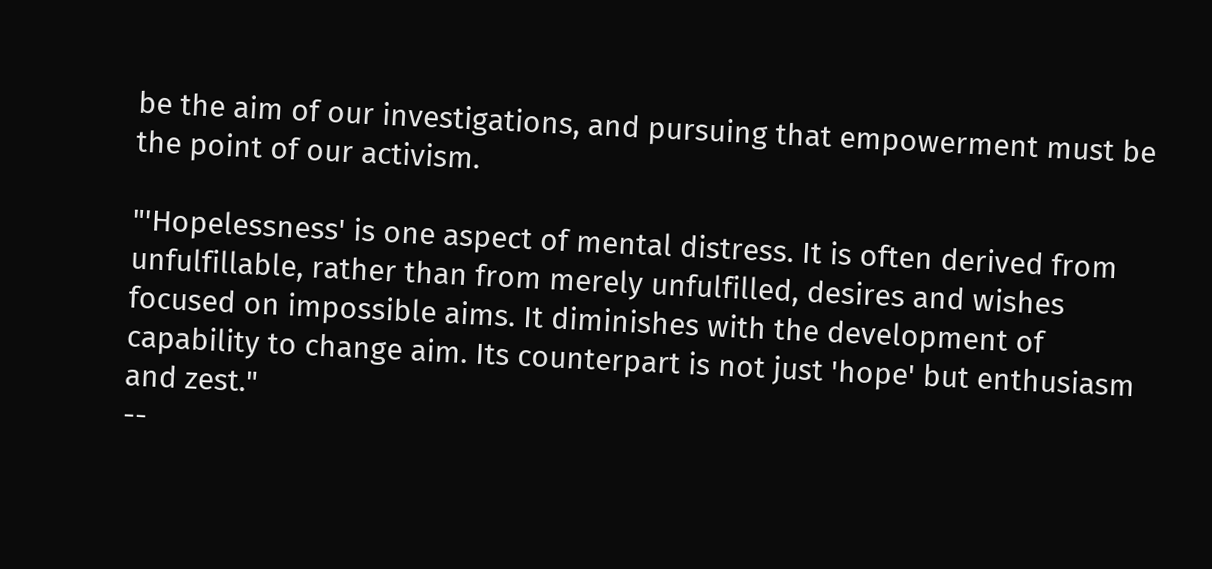be the aim of our investigations, and pursuing that empowerment must be the point of our activism.

"'Hopelessness' is one aspect of mental distress. It is often derived from unfulfillable, rather than from merely unfulfilled, desires and wishes focused on impossible aims. It diminishes with the development of capability to change aim. Its counterpart is not just 'hope' but enthusiasm and zest."
--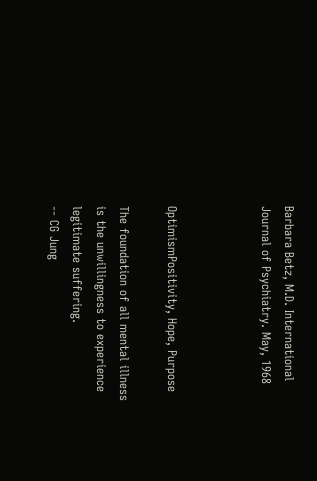Barbara Betz, M.D. International Journal of Psychiatry. May, 1968



OptimismPositivity, Hope, Purpose

The foundation of all mental illness is the unwillingness to experience legitimate suffering.
-- CG Jung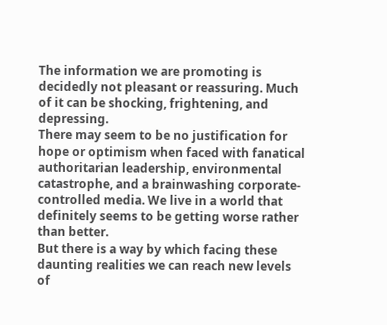The information we are promoting is decidedly not pleasant or reassuring. Much of it can be shocking, frightening, and depressing.
There may seem to be no justification for hope or optimism when faced with fanatical authoritarian leadership, environmental catastrophe, and a brainwashing corporate-controlled media. We live in a world that definitely seems to be getting worse rather than better.
But there is a way by which facing these daunting realities we can reach new levels of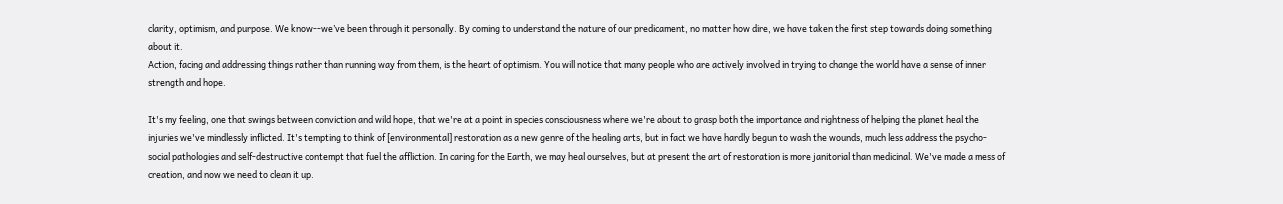clarity, optimism, and purpose. We know--we’ve been through it personally. By coming to understand the nature of our predicament, no matter how dire, we have taken the first step towards doing something about it.
Action, facing and addressing things rather than running way from them, is the heart of optimism. You will notice that many people who are actively involved in trying to change the world have a sense of inner strength and hope.

It's my feeling, one that swings between conviction and wild hope, that we're at a point in species consciousness where we're about to grasp both the importance and rightness of helping the planet heal the injuries we've mindlessly inflicted. It's tempting to think of [environmental] restoration as a new genre of the healing arts, but in fact we have hardly begun to wash the wounds, much less address the psycho-social pathologies and self-destructive contempt that fuel the affliction. In caring for the Earth, we may heal ourselves, but at present the art of restoration is more janitorial than medicinal. We've made a mess of creation, and now we need to clean it up.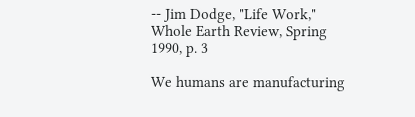-- Jim Dodge, "Life Work," Whole Earth Review, Spring 1990, p. 3

We humans are manufacturing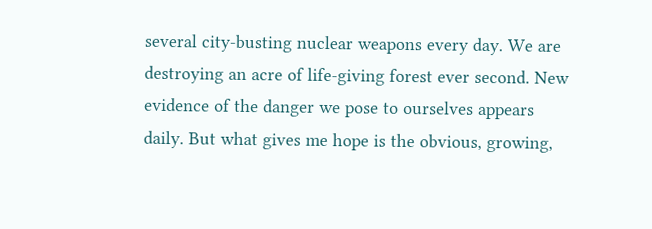several city-busting nuclear weapons every day. We are destroying an acre of life-giving forest ever second. New evidence of the danger we pose to ourselves appears daily. But what gives me hope is the obvious, growing,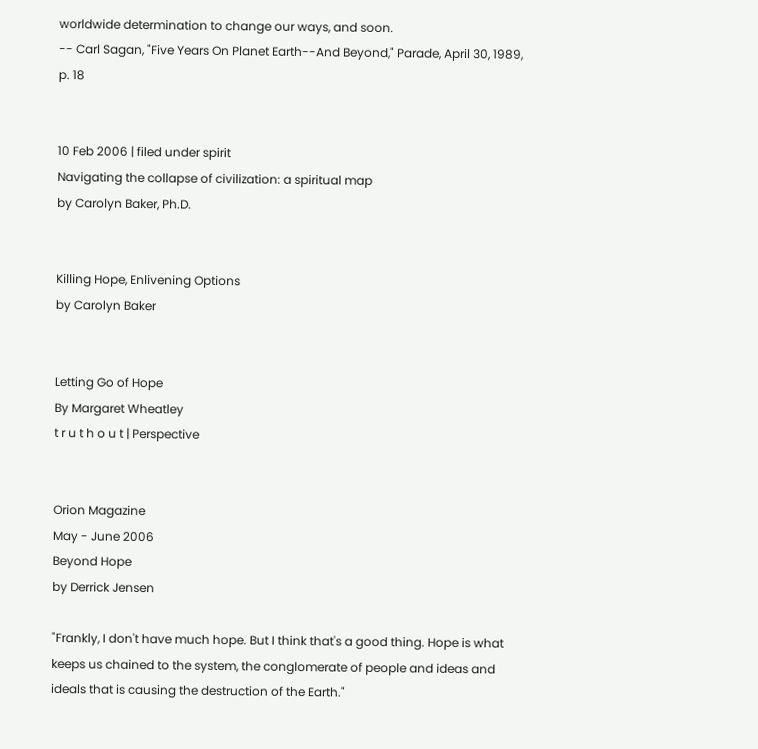worldwide determination to change our ways, and soon.
-- Carl Sagan, "Five Years On Planet Earth--And Beyond," Parade, April 30, 1989, p. 18


10 Feb 2006 | filed under spirit
Navigating the collapse of civilization: a spiritual map
by Carolyn Baker, Ph.D.


Killing Hope, Enlivening Options
by Carolyn Baker


Letting Go of Hope
By Margaret Wheatley
t r u t h o u t | Perspective


Orion Magazine
May - June 2006
Beyond Hope
by Derrick Jensen

"Frankly, I don't have much hope. But I think that's a good thing. Hope is what keeps us chained to the system, the conglomerate of people and ideas and ideals that is causing the destruction of the Earth."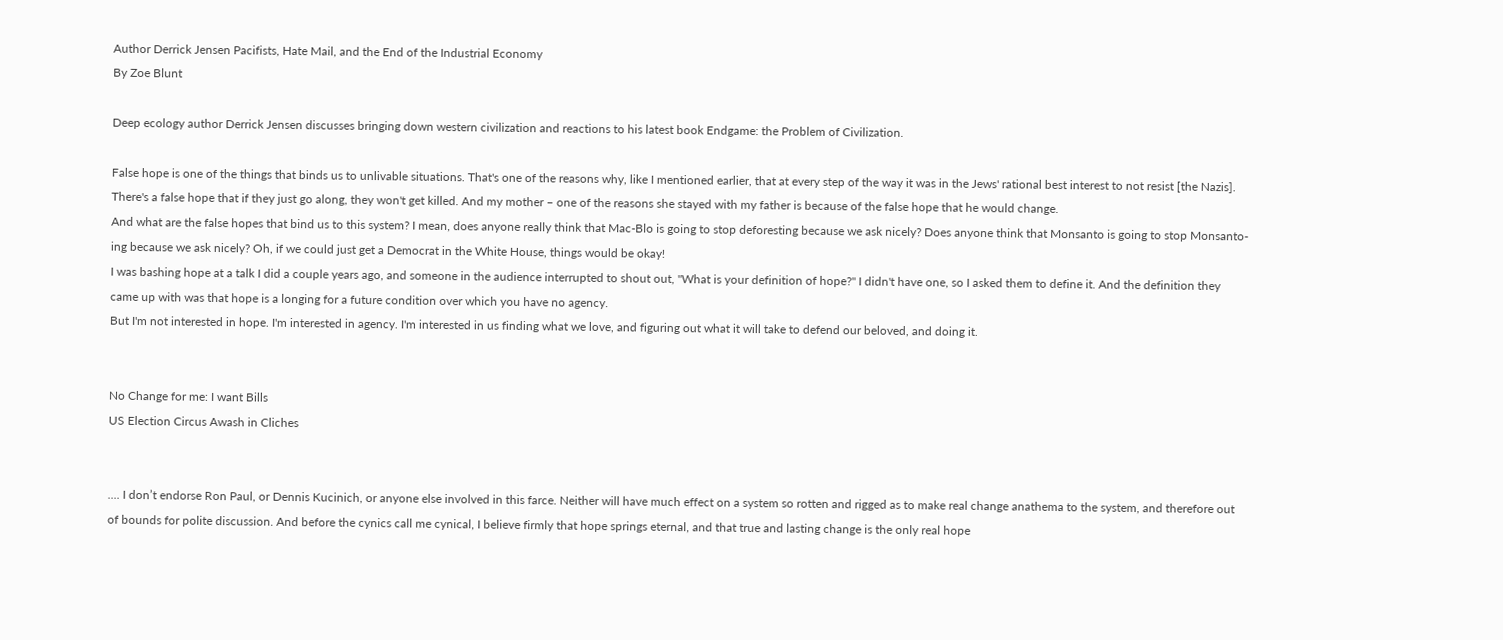Author Derrick Jensen Pacifists, Hate Mail, and the End of the Industrial Economy
By Zoe Blunt

Deep ecology author Derrick Jensen discusses bringing down western civilization and reactions to his latest book Endgame: the Problem of Civilization.

False hope is one of the things that binds us to unlivable situations. That's one of the reasons why, like I mentioned earlier, that at every step of the way it was in the Jews' rational best interest to not resist [the Nazis]. There's a false hope that if they just go along, they won't get killed. And my mother – one of the reasons she stayed with my father is because of the false hope that he would change.
And what are the false hopes that bind us to this system? I mean, does anyone really think that Mac-Blo is going to stop deforesting because we ask nicely? Does anyone think that Monsanto is going to stop Monsanto-ing because we ask nicely? Oh, if we could just get a Democrat in the White House, things would be okay!
I was bashing hope at a talk I did a couple years ago, and someone in the audience interrupted to shout out, "What is your definition of hope?" I didn't have one, so I asked them to define it. And the definition they came up with was that hope is a longing for a future condition over which you have no agency.
But I'm not interested in hope. I'm interested in agency. I'm interested in us finding what we love, and figuring out what it will take to defend our beloved, and doing it.


No Change for me: I want Bills
US Election Circus Awash in Cliches


.... I don’t endorse Ron Paul, or Dennis Kucinich, or anyone else involved in this farce. Neither will have much effect on a system so rotten and rigged as to make real change anathema to the system, and therefore out of bounds for polite discussion. And before the cynics call me cynical, I believe firmly that hope springs eternal, and that true and lasting change is the only real hope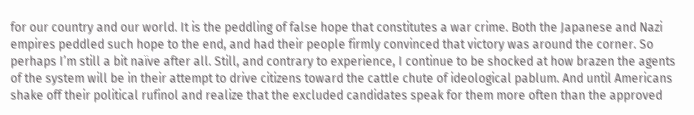for our country and our world. It is the peddling of false hope that constitutes a war crime. Both the Japanese and Nazi empires peddled such hope to the end, and had their people firmly convinced that victory was around the corner. So perhaps I’m still a bit naïve after all. Still, and contrary to experience, I continue to be shocked at how brazen the agents of the system will be in their attempt to drive citizens toward the cattle chute of ideological pablum. And until Americans shake off their political rufinol and realize that the excluded candidates speak for them more often than the approved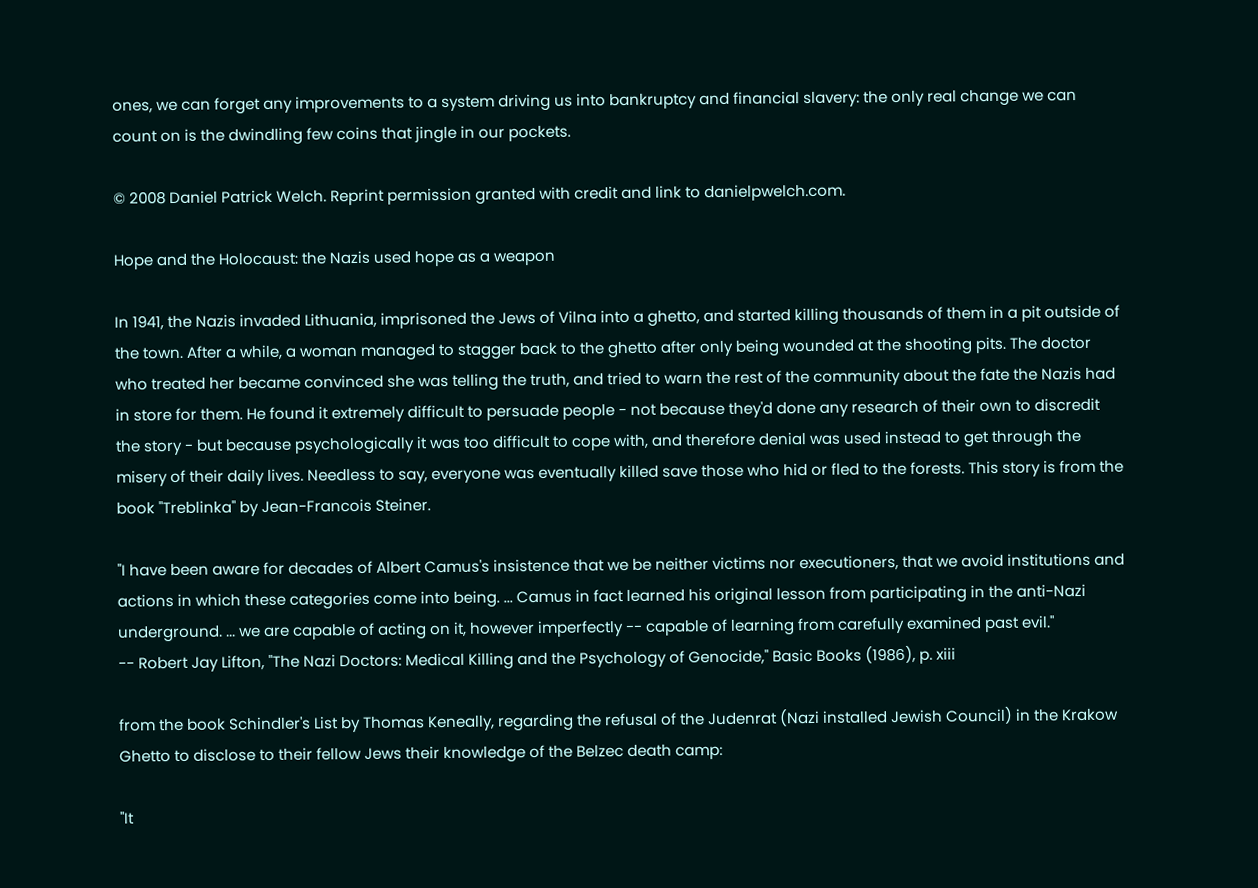ones, we can forget any improvements to a system driving us into bankruptcy and financial slavery: the only real change we can count on is the dwindling few coins that jingle in our pockets.

© 2008 Daniel Patrick Welch. Reprint permission granted with credit and link to danielpwelch.com.

Hope and the Holocaust: the Nazis used hope as a weapon

In 1941, the Nazis invaded Lithuania, imprisoned the Jews of Vilna into a ghetto, and started killing thousands of them in a pit outside of the town. After a while, a woman managed to stagger back to the ghetto after only being wounded at the shooting pits. The doctor who treated her became convinced she was telling the truth, and tried to warn the rest of the community about the fate the Nazis had in store for them. He found it extremely difficult to persuade people - not because they'd done any research of their own to discredit the story - but because psychologically it was too difficult to cope with, and therefore denial was used instead to get through the misery of their daily lives. Needless to say, everyone was eventually killed save those who hid or fled to the forests. This story is from the book "Treblinka" by Jean-Francois Steiner.

"I have been aware for decades of Albert Camus's insistence that we be neither victims nor executioners, that we avoid institutions and actions in which these categories come into being. ... Camus in fact learned his original lesson from participating in the anti-Nazi underground. ... we are capable of acting on it, however imperfectly -- capable of learning from carefully examined past evil."
-- Robert Jay Lifton, "The Nazi Doctors: Medical Killing and the Psychology of Genocide," Basic Books (1986), p. xiii

from the book Schindler's List by Thomas Keneally, regarding the refusal of the Judenrat (Nazi installed Jewish Council) in the Krakow Ghetto to disclose to their fellow Jews their knowledge of the Belzec death camp:

"It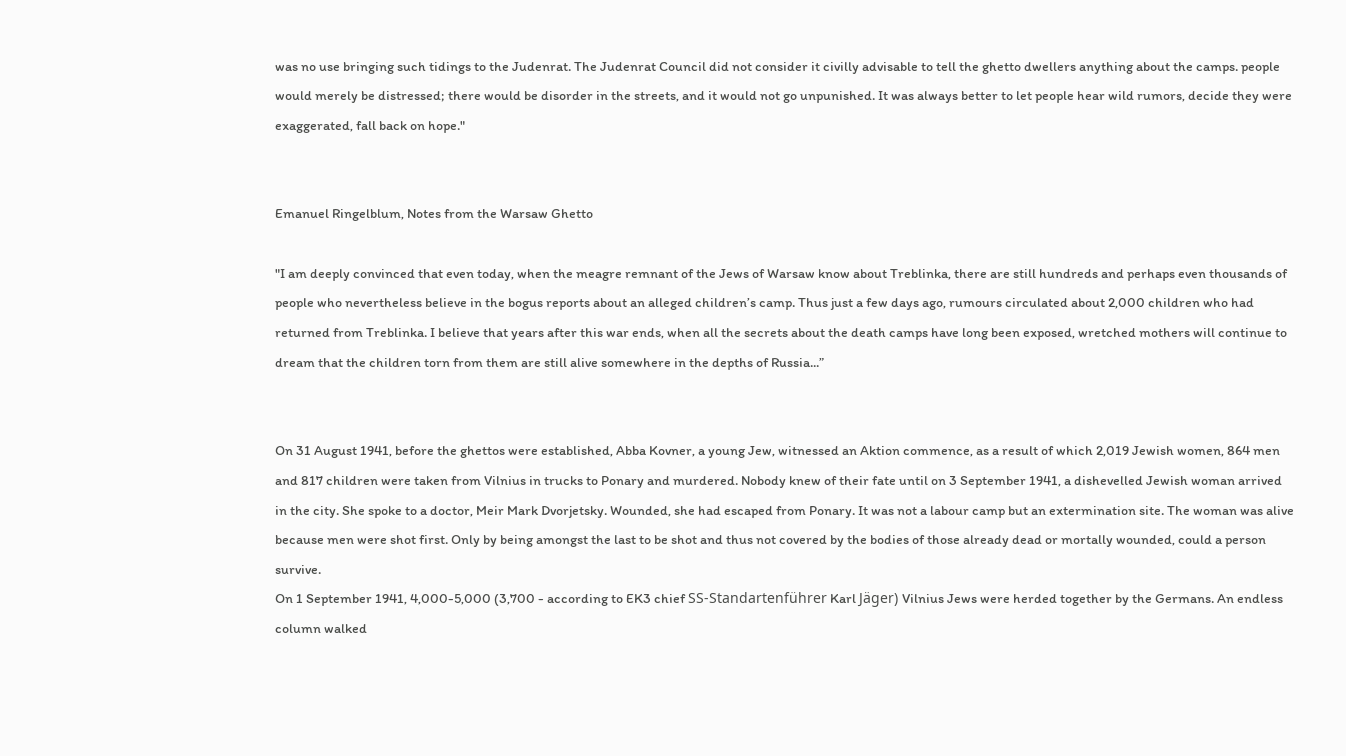was no use bringing such tidings to the Judenrat. The Judenrat Council did not consider it civilly advisable to tell the ghetto dwellers anything about the camps. people would merely be distressed; there would be disorder in the streets, and it would not go unpunished. It was always better to let people hear wild rumors, decide they were exaggerated, fall back on hope."


Emanuel Ringelblum, Notes from the Warsaw Ghetto

"I am deeply convinced that even today, when the meagre remnant of the Jews of Warsaw know about Treblinka, there are still hundreds and perhaps even thousands of people who nevertheless believe in the bogus reports about an alleged children’s camp. Thus just a few days ago, rumours circulated about 2,000 children who had returned from Treblinka. I believe that years after this war ends, when all the secrets about the death camps have long been exposed, wretched mothers will continue to dream that the children torn from them are still alive somewhere in the depths of Russia...”


On 31 August 1941, before the ghettos were established, Abba Kovner, a young Jew, witnessed an Aktion commence, as a result of which 2,019 Jewish women, 864 men and 817 children were taken from Vilnius in trucks to Ponary and murdered. Nobody knew of their fate until on 3 September 1941, a dishevelled Jewish woman arrived in the city. She spoke to a doctor, Meir Mark Dvorjetsky. Wounded, she had escaped from Ponary. It was not a labour camp but an extermination site. The woman was alive because men were shot first. Only by being amongst the last to be shot and thus not covered by the bodies of those already dead or mortally wounded, could a person survive.
On 1 September 1941, 4,000-5,000 (3,700 - according to EK3 chief SS-Standartenführer Karl Jäger) Vilnius Jews were herded together by the Germans. An endless column walked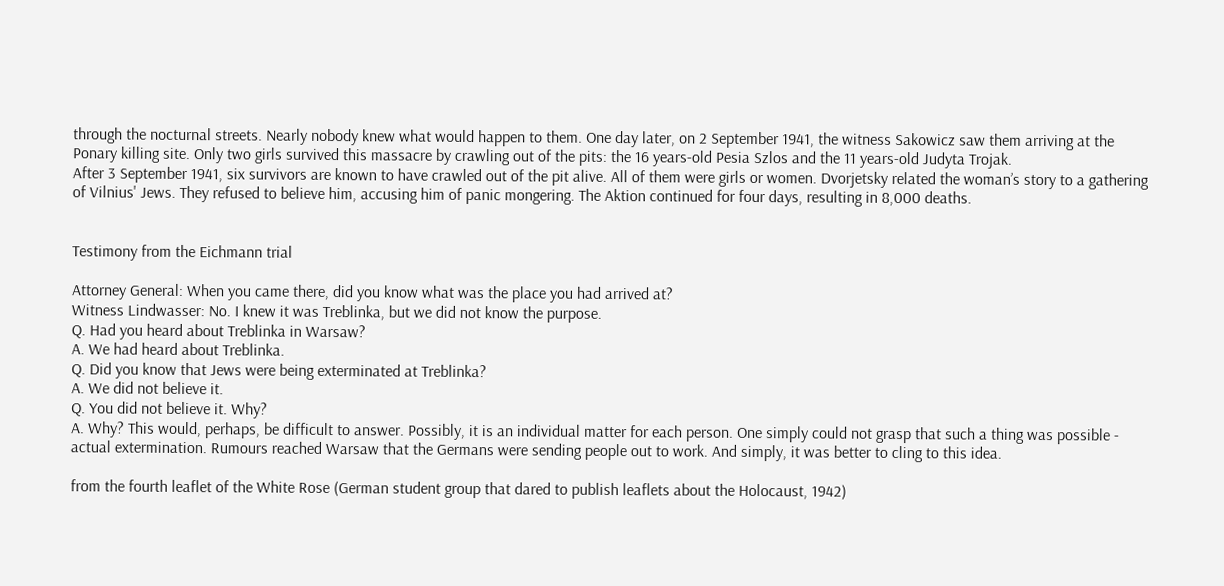through the nocturnal streets. Nearly nobody knew what would happen to them. One day later, on 2 September 1941, the witness Sakowicz saw them arriving at the Ponary killing site. Only two girls survived this massacre by crawling out of the pits: the 16 years-old Pesia Szlos and the 11 years-old Judyta Trojak.
After 3 September 1941, six survivors are known to have crawled out of the pit alive. All of them were girls or women. Dvorjetsky related the woman’s story to a gathering of Vilnius' Jews. They refused to believe him, accusing him of panic mongering. The Aktion continued for four days, resulting in 8,000 deaths.


Testimony from the Eichmann trial

Attorney General: When you came there, did you know what was the place you had arrived at?
Witness Lindwasser: No. I knew it was Treblinka, but we did not know the purpose.
Q. Had you heard about Treblinka in Warsaw?
A. We had heard about Treblinka.
Q. Did you know that Jews were being exterminated at Treblinka?
A. We did not believe it.
Q. You did not believe it. Why?
A. Why? This would, perhaps, be difficult to answer. Possibly, it is an individual matter for each person. One simply could not grasp that such a thing was possible - actual extermination. Rumours reached Warsaw that the Germans were sending people out to work. And simply, it was better to cling to this idea.

from the fourth leaflet of the White Rose (German student group that dared to publish leaflets about the Holocaust, 1942)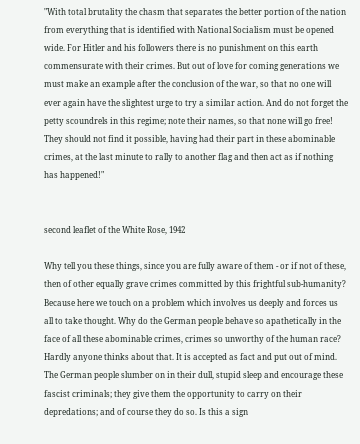"With total brutality the chasm that separates the better portion of the nation from everything that is identified with National Socialism must be opened wide. For Hitler and his followers there is no punishment on this earth commensurate with their crimes. But out of love for coming generations we must make an example after the conclusion of the war, so that no one will ever again have the slightest urge to try a similar action. And do not forget the petty scoundrels in this regime; note their names, so that none will go free! They should not find it possible, having had their part in these abominable crimes, at the last minute to rally to another flag and then act as if nothing has happened!"


second leaflet of the White Rose, 1942

Why tell you these things, since you are fully aware of them - or if not of these, then of other equally grave crimes committed by this frightful sub-humanity? Because here we touch on a problem which involves us deeply and forces us all to take thought. Why do the German people behave so apathetically in the face of all these abominable crimes, crimes so unworthy of the human race? Hardly anyone thinks about that. It is accepted as fact and put out of mind. The German people slumber on in their dull, stupid sleep and encourage these fascist criminals; they give them the opportunity to carry on their depredations; and of course they do so. Is this a sign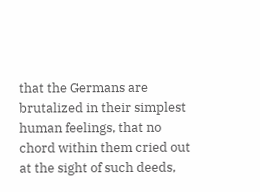that the Germans are brutalized in their simplest human feelings, that no chord within them cried out at the sight of such deeds,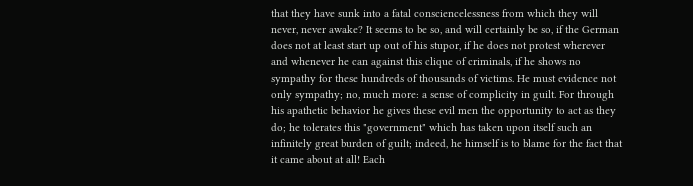that they have sunk into a fatal consciencelessness from which they will never, never awake? It seems to be so, and will certainly be so, if the German does not at least start up out of his stupor, if he does not protest wherever and whenever he can against this clique of criminals, if he shows no sympathy for these hundreds of thousands of victims. He must evidence not only sympathy; no, much more: a sense of complicity in guilt. For through his apathetic behavior he gives these evil men the opportunity to act as they do; he tolerates this "government" which has taken upon itself such an infinitely great burden of guilt; indeed, he himself is to blame for the fact that it came about at all! Each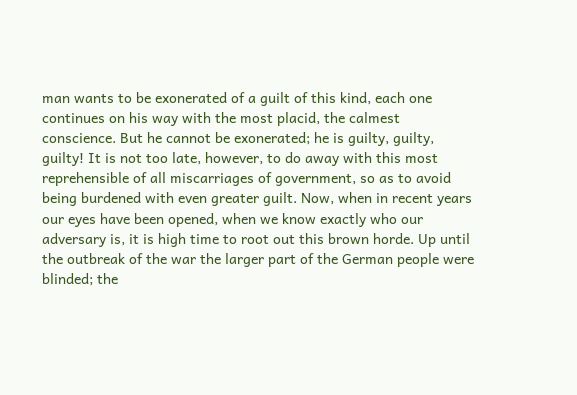man wants to be exonerated of a guilt of this kind, each one continues on his way with the most placid, the calmest conscience. But he cannot be exonerated; he is guilty, guilty, guilty! It is not too late, however, to do away with this most reprehensible of all miscarriages of government, so as to avoid being burdened with even greater guilt. Now, when in recent years our eyes have been opened, when we know exactly who our adversary is, it is high time to root out this brown horde. Up until the outbreak of the war the larger part of the German people were blinded; the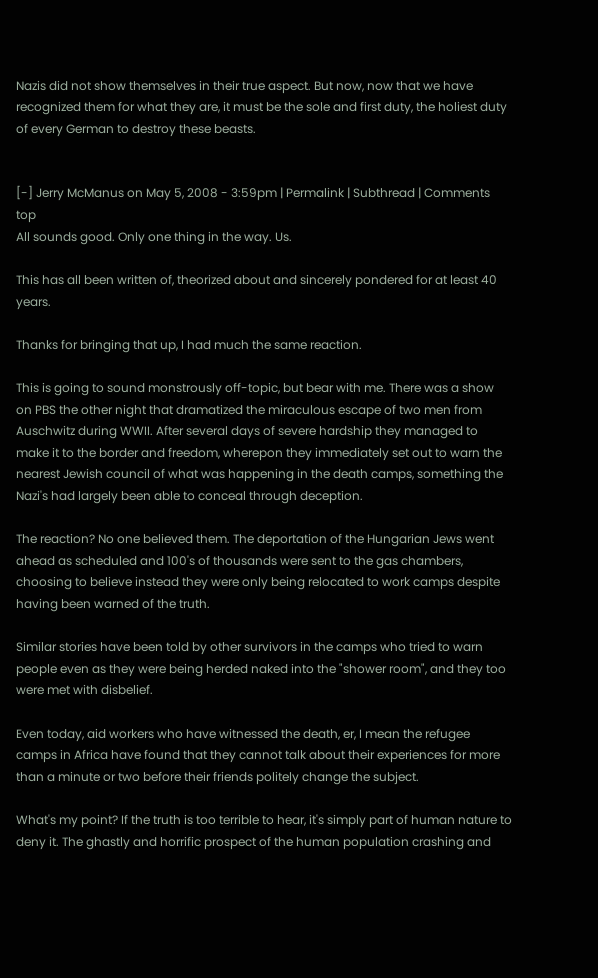Nazis did not show themselves in their true aspect. But now, now that we have recognized them for what they are, it must be the sole and first duty, the holiest duty of every German to destroy these beasts.


[-] Jerry McManus on May 5, 2008 - 3:59pm | Permalink | Subthread | Comments top
All sounds good. Only one thing in the way. Us.

This has all been written of, theorized about and sincerely pondered for at least 40 years.

Thanks for bringing that up, I had much the same reaction.

This is going to sound monstrously off-topic, but bear with me. There was a show on PBS the other night that dramatized the miraculous escape of two men from Auschwitz during WWII. After several days of severe hardship they managed to make it to the border and freedom, wherepon they immediately set out to warn the nearest Jewish council of what was happening in the death camps, something the Nazi's had largely been able to conceal through deception.

The reaction? No one believed them. The deportation of the Hungarian Jews went ahead as scheduled and 100's of thousands were sent to the gas chambers, choosing to believe instead they were only being relocated to work camps despite having been warned of the truth.

Similar stories have been told by other survivors in the camps who tried to warn people even as they were being herded naked into the "shower room", and they too were met with disbelief.

Even today, aid workers who have witnessed the death, er, I mean the refugee camps in Africa have found that they cannot talk about their experiences for more than a minute or two before their friends politely change the subject.

What's my point? If the truth is too terrible to hear, it's simply part of human nature to deny it. The ghastly and horrific prospect of the human population crashing and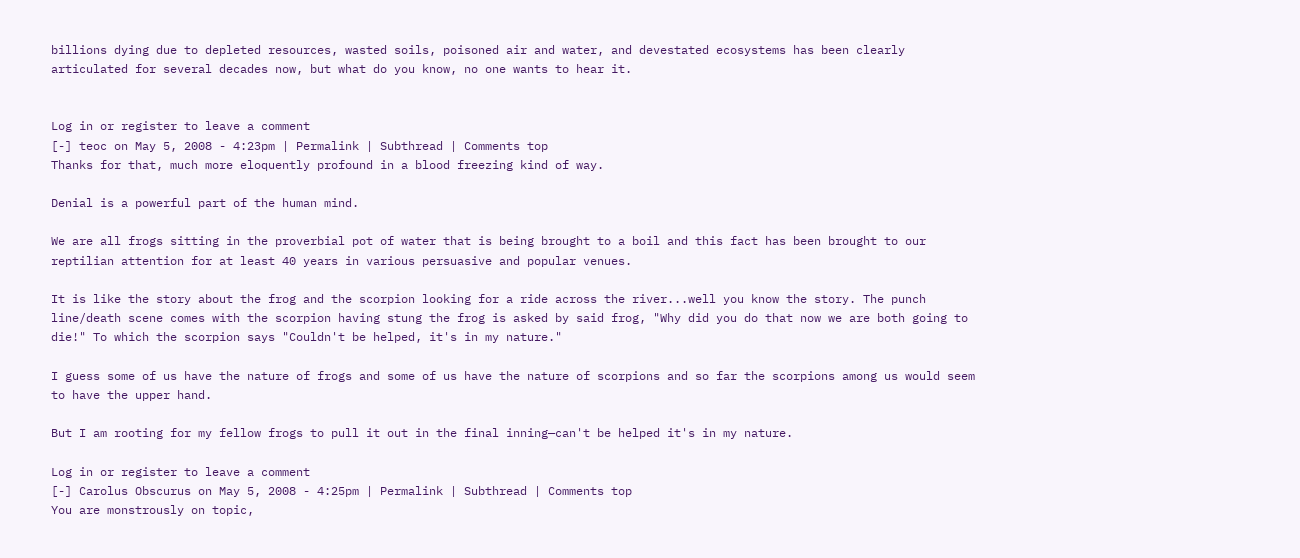billions dying due to depleted resources, wasted soils, poisoned air and water, and devestated ecosystems has been clearly articulated for several decades now, but what do you know, no one wants to hear it.


Log in or register to leave a comment
[-] teoc on May 5, 2008 - 4:23pm | Permalink | Subthread | Comments top
Thanks for that, much more eloquently profound in a blood freezing kind of way.

Denial is a powerful part of the human mind.

We are all frogs sitting in the proverbial pot of water that is being brought to a boil and this fact has been brought to our reptilian attention for at least 40 years in various persuasive and popular venues.

It is like the story about the frog and the scorpion looking for a ride across the river...well you know the story. The punch line/death scene comes with the scorpion having stung the frog is asked by said frog, "Why did you do that now we are both going to die!" To which the scorpion says "Couldn't be helped, it's in my nature."

I guess some of us have the nature of frogs and some of us have the nature of scorpions and so far the scorpions among us would seem to have the upper hand.

But I am rooting for my fellow frogs to pull it out in the final inning—can't be helped it's in my nature.

Log in or register to leave a comment
[-] Carolus Obscurus on May 5, 2008 - 4:25pm | Permalink | Subthread | Comments top
You are monstrously on topic,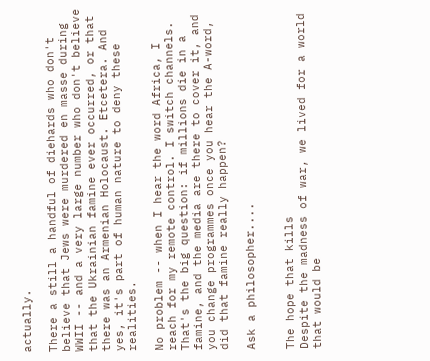actually.

There a still a handful of diehards who don't believe that Jews were murdered en masse during WWII -- and a very large number who don't believe that the Ukrainian famine ever occurred, or that there was an Armenian Holocaust. Etcetera. And yes, it's part of human nature to deny these realities.

No problem -- when I hear the word Africa, I reach for my remote control. I switch channels. That's the big question: if millions die in a famine, and the media are there to cover it, and you change programmes once you hear the A-word, did that famine really happen?

Ask a philosopher....


The hope that kills
Despite the madness of war, we lived for a world that would be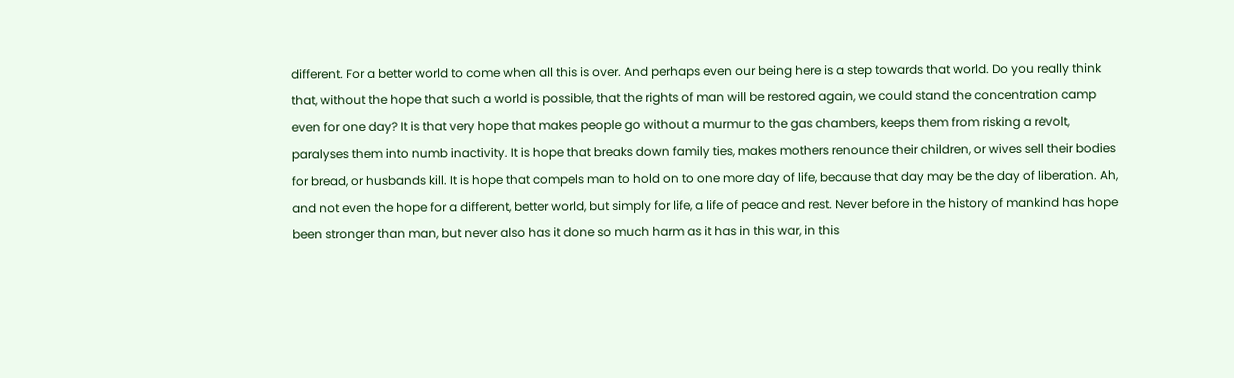different. For a better world to come when all this is over. And perhaps even our being here is a step towards that world. Do you really think that, without the hope that such a world is possible, that the rights of man will be restored again, we could stand the concentration camp even for one day? It is that very hope that makes people go without a murmur to the gas chambers, keeps them from risking a revolt, paralyses them into numb inactivity. It is hope that breaks down family ties, makes mothers renounce their children, or wives sell their bodies for bread, or husbands kill. It is hope that compels man to hold on to one more day of life, because that day may be the day of liberation. Ah, and not even the hope for a different, better world, but simply for life, a life of peace and rest. Never before in the history of mankind has hope been stronger than man, but never also has it done so much harm as it has in this war, in this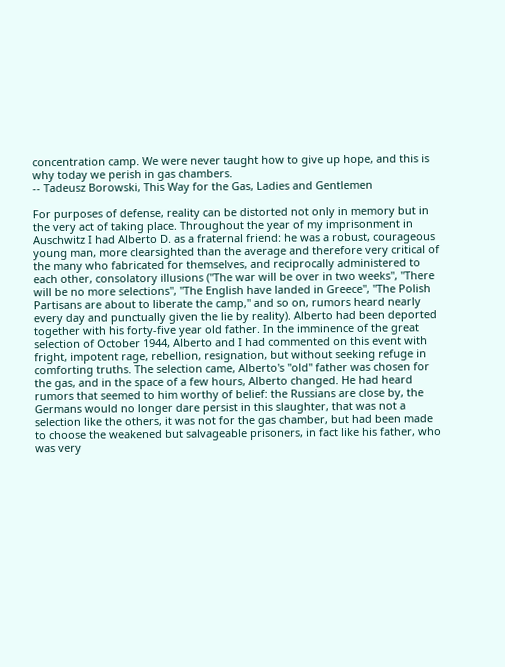concentration camp. We were never taught how to give up hope, and this is why today we perish in gas chambers.
-- Tadeusz Borowski, This Way for the Gas, Ladies and Gentlemen

For purposes of defense, reality can be distorted not only in memory but in the very act of taking place. Throughout the year of my imprisonment in Auschwitz I had Alberto D. as a fraternal friend: he was a robust, courageous young man, more clearsighted than the average and therefore very critical of the many who fabricated for themselves, and reciprocally administered to each other, consolatory illusions ("The war will be over in two weeks", "There will be no more selections", "The English have landed in Greece", "The Polish Partisans are about to liberate the camp," and so on, rumors heard nearly every day and punctually given the lie by reality). Alberto had been deported together with his forty-five year old father. In the imminence of the great selection of October 1944, Alberto and I had commented on this event with fright, impotent rage, rebellion, resignation, but without seeking refuge in comforting truths. The selection came, Alberto's "old" father was chosen for the gas, and in the space of a few hours, Alberto changed. He had heard rumors that seemed to him worthy of belief: the Russians are close by, the Germans would no longer dare persist in this slaughter, that was not a selection like the others, it was not for the gas chamber, but had been made to choose the weakened but salvageable prisoners, in fact like his father, who was very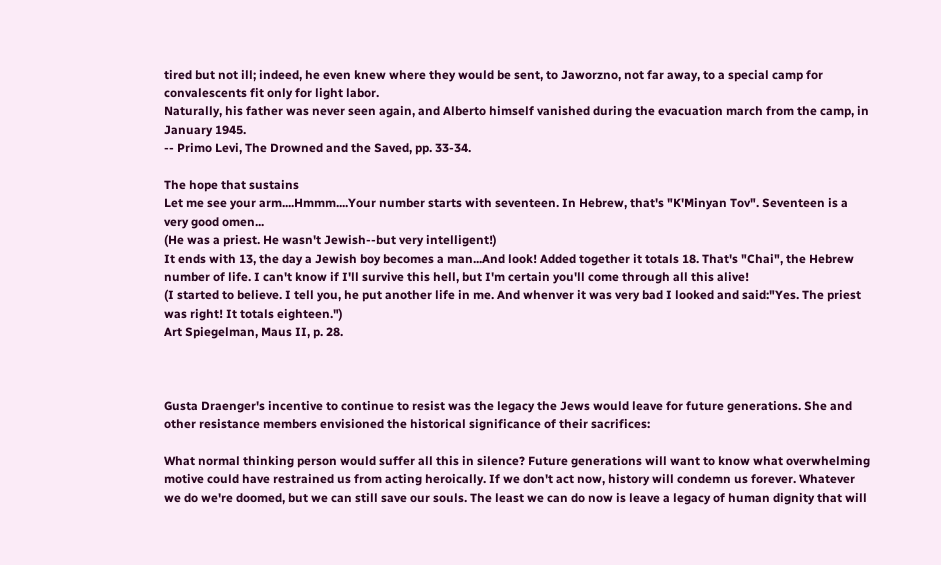tired but not ill; indeed, he even knew where they would be sent, to Jaworzno, not far away, to a special camp for convalescents fit only for light labor.
Naturally, his father was never seen again, and Alberto himself vanished during the evacuation march from the camp, in January 1945.
-- Primo Levi, The Drowned and the Saved, pp. 33-34.

The hope that sustains
Let me see your arm....Hmmm....Your number starts with seventeen. In Hebrew, that's "K'Minyan Tov". Seventeen is a very good omen...
(He was a priest. He wasn't Jewish--but very intelligent!)
It ends with 13, the day a Jewish boy becomes a man...And look! Added together it totals 18. That's "Chai", the Hebrew number of life. I can't know if I'll survive this hell, but I'm certain you'll come through all this alive!
(I started to believe. I tell you, he put another life in me. And whenver it was very bad I looked and said:"Yes. The priest was right! It totals eighteen.")
Art Spiegelman, Maus II, p. 28.



Gusta Draenger's incentive to continue to resist was the legacy the Jews would leave for future generations. She and other resistance members envisioned the historical significance of their sacrifices:

What normal thinking person would suffer all this in silence? Future generations will want to know what overwhelming motive could have restrained us from acting heroically. If we don't act now, history will condemn us forever. Whatever we do we're doomed, but we can still save our souls. The least we can do now is leave a legacy of human dignity that will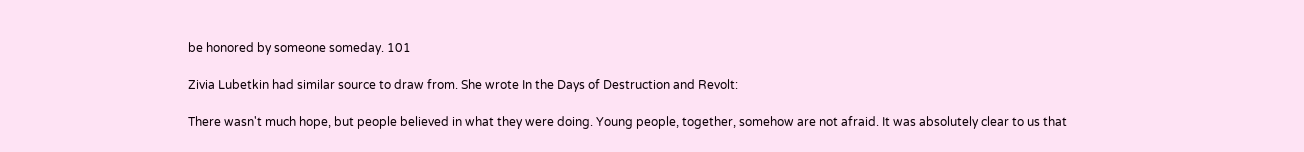be honored by someone someday. 101

Zivia Lubetkin had similar source to draw from. She wrote In the Days of Destruction and Revolt:

There wasn't much hope, but people believed in what they were doing. Young people, together, somehow are not afraid. It was absolutely clear to us that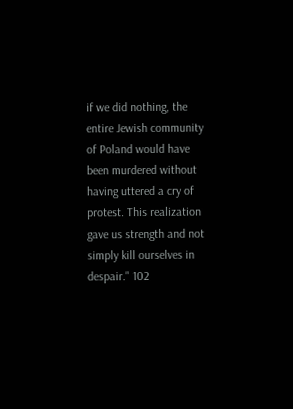if we did nothing, the entire Jewish community of Poland would have been murdered without having uttered a cry of protest. This realization gave us strength and not simply kill ourselves in despair." 102